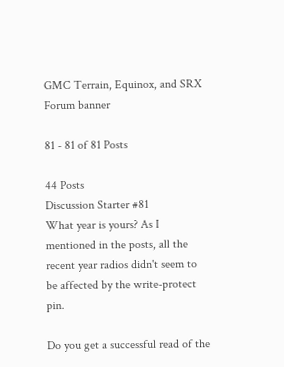GMC Terrain, Equinox, and SRX Forum banner

81 - 81 of 81 Posts

44 Posts
Discussion Starter #81
What year is yours? As I mentioned in the posts, all the recent year radios didn't seem to be affected by the write-protect pin.

Do you get a successful read of the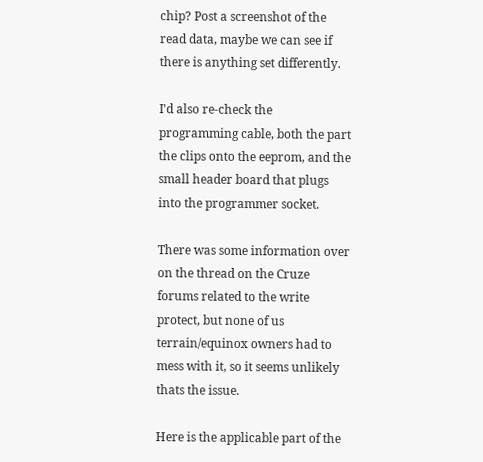chip? Post a screenshot of the read data, maybe we can see if there is anything set differently.

I'd also re-check the programming cable, both the part the clips onto the eeprom, and the small header board that plugs into the programmer socket.

There was some information over on the thread on the Cruze forums related to the write protect, but none of us terrain/equinox owners had to mess with it, so it seems unlikely thats the issue.

Here is the applicable part of the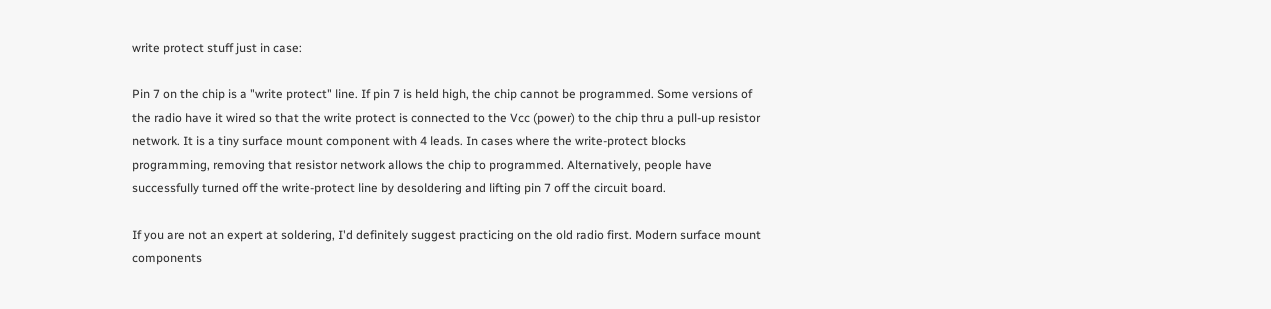write protect stuff just in case:

Pin 7 on the chip is a "write protect" line. If pin 7 is held high, the chip cannot be programmed. Some versions of the radio have it wired so that the write protect is connected to the Vcc (power) to the chip thru a pull-up resistor network. It is a tiny surface mount component with 4 leads. In cases where the write-protect blocks programming, removing that resistor network allows the chip to programmed. Alternatively, people have successfully turned off the write-protect line by desoldering and lifting pin 7 off the circuit board.

If you are not an expert at soldering, I'd definitely suggest practicing on the old radio first. Modern surface mount components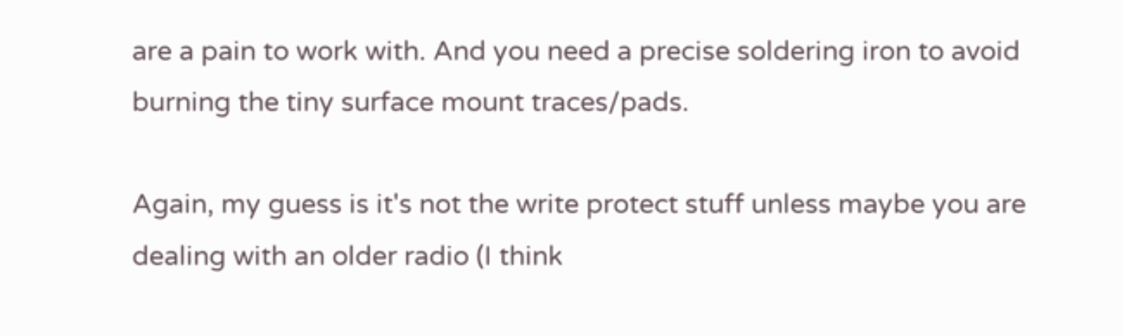are a pain to work with. And you need a precise soldering iron to avoid burning the tiny surface mount traces/pads.

Again, my guess is it's not the write protect stuff unless maybe you are dealing with an older radio (I think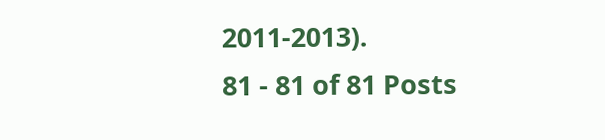2011-2013).
81 - 81 of 81 Posts